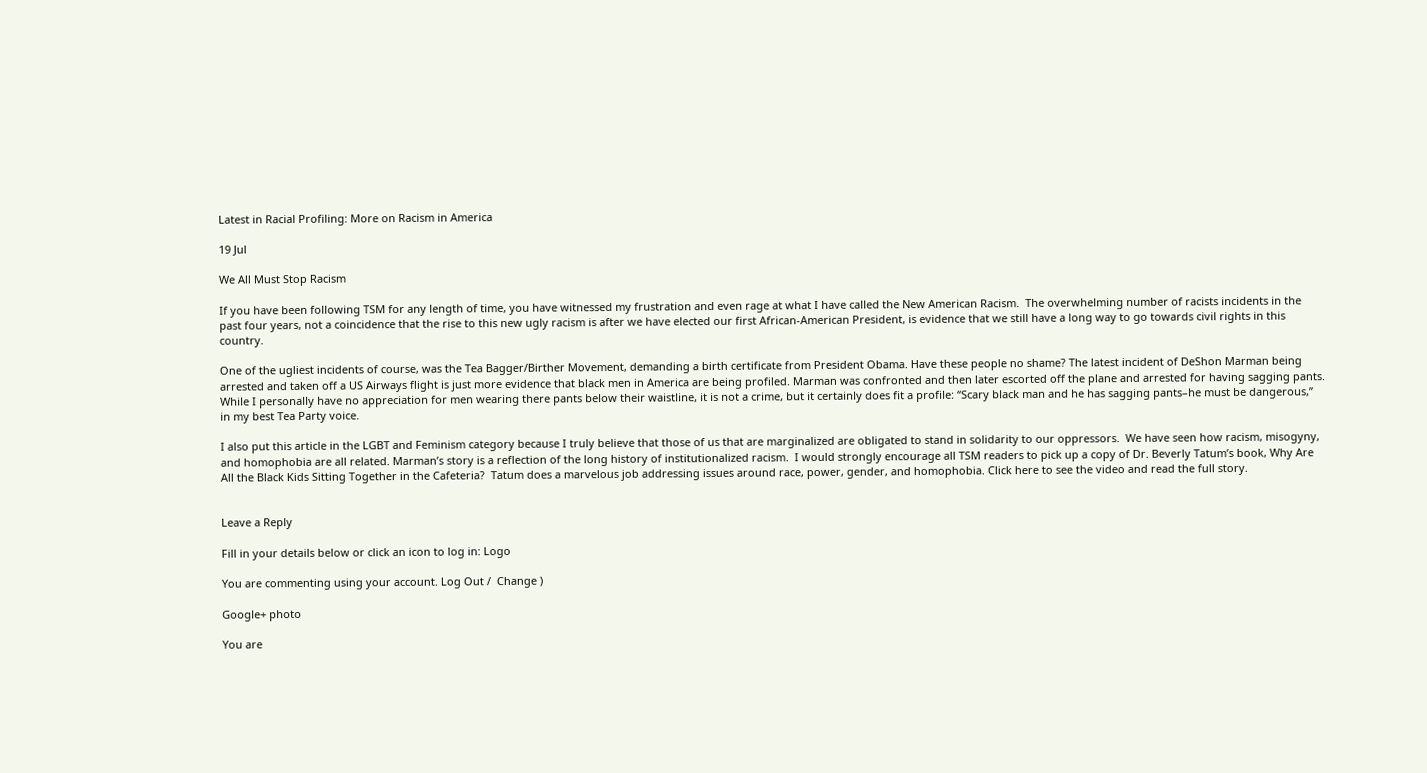Latest in Racial Profiling: More on Racism in America

19 Jul

We All Must Stop Racism

If you have been following TSM for any length of time, you have witnessed my frustration and even rage at what I have called the New American Racism.  The overwhelming number of racists incidents in the past four years, not a coincidence that the rise to this new ugly racism is after we have elected our first African-American President, is evidence that we still have a long way to go towards civil rights in this country.

One of the ugliest incidents of course, was the Tea Bagger/Birther Movement, demanding a birth certificate from President Obama. Have these people no shame? The latest incident of DeShon Marman being arrested and taken off a US Airways flight is just more evidence that black men in America are being profiled. Marman was confronted and then later escorted off the plane and arrested for having sagging pants.  While I personally have no appreciation for men wearing there pants below their waistline, it is not a crime, but it certainly does fit a profile: “Scary black man and he has sagging pants–he must be dangerous,” in my best Tea Party voice.

I also put this article in the LGBT and Feminism category because I truly believe that those of us that are marginalized are obligated to stand in solidarity to our oppressors.  We have seen how racism, misogyny, and homophobia are all related. Marman’s story is a reflection of the long history of institutionalized racism.  I would strongly encourage all TSM readers to pick up a copy of Dr. Beverly Tatum’s book, Why Are All the Black Kids Sitting Together in the Cafeteria?  Tatum does a marvelous job addressing issues around race, power, gender, and homophobia. Click here to see the video and read the full story.


Leave a Reply

Fill in your details below or click an icon to log in: Logo

You are commenting using your account. Log Out /  Change )

Google+ photo

You are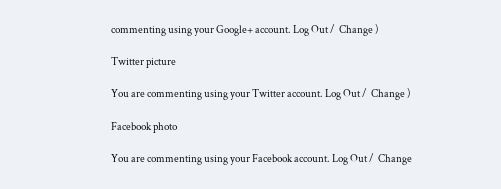commenting using your Google+ account. Log Out /  Change )

Twitter picture

You are commenting using your Twitter account. Log Out /  Change )

Facebook photo

You are commenting using your Facebook account. Log Out /  Change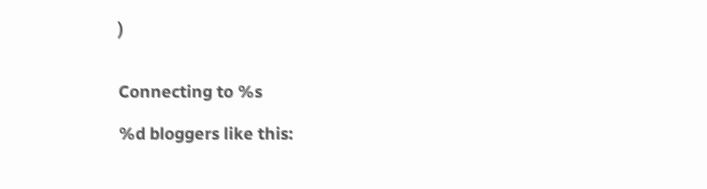)


Connecting to %s

%d bloggers like this: